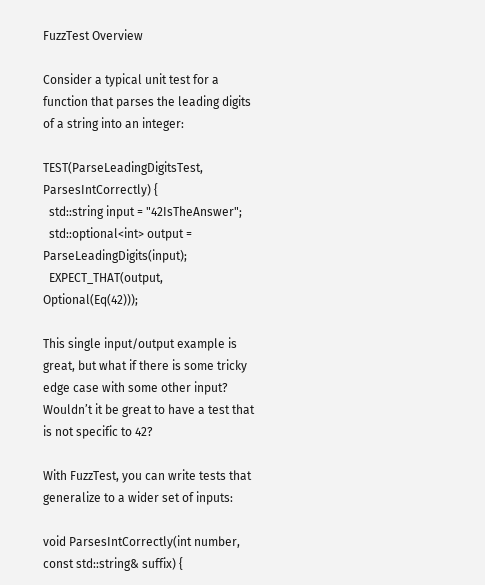FuzzTest Overview

Consider a typical unit test for a function that parses the leading digits of a string into an integer:

TEST(ParseLeadingDigitsTest, ParsesIntCorrectly) {
  std::string input = "42IsTheAnswer";
  std::optional<int> output = ParseLeadingDigits(input);
  EXPECT_THAT(output, Optional(Eq(42)));

This single input/output example is great, but what if there is some tricky edge case with some other input? Wouldn’t it be great to have a test that is not specific to 42?

With FuzzTest, you can write tests that generalize to a wider set of inputs:

void ParsesIntCorrectly(int number, const std::string& suffix) {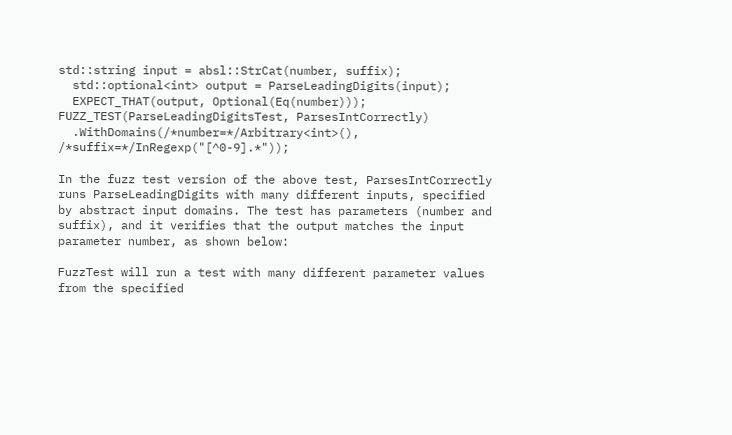std::string input = absl::StrCat(number, suffix);
  std::optional<int> output = ParseLeadingDigits(input);
  EXPECT_THAT(output, Optional(Eq(number)));
FUZZ_TEST(ParseLeadingDigitsTest, ParsesIntCorrectly)
  .WithDomains(/*number=*/Arbitrary<int>(), /*suffix=*/InRegexp("[^0-9].*"));

In the fuzz test version of the above test, ParsesIntCorrectly runs ParseLeadingDigits with many different inputs, specified by abstract input domains. The test has parameters (number and suffix), and it verifies that the output matches the input parameter number, as shown below:

FuzzTest will run a test with many different parameter values from the specified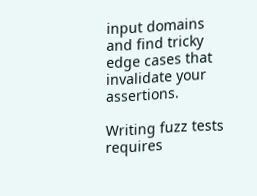input domains and find tricky edge cases that invalidate your assertions.

Writing fuzz tests requires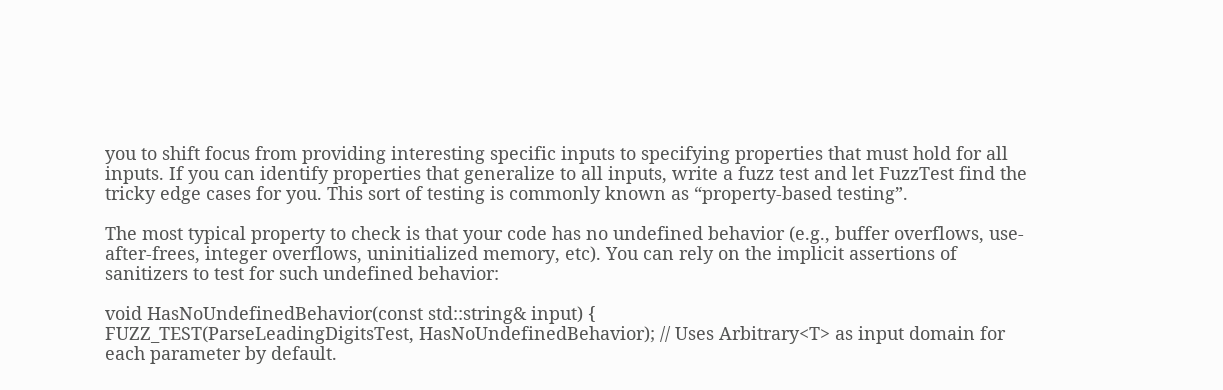you to shift focus from providing interesting specific inputs to specifying properties that must hold for all inputs. If you can identify properties that generalize to all inputs, write a fuzz test and let FuzzTest find the tricky edge cases for you. This sort of testing is commonly known as “property-based testing”.

The most typical property to check is that your code has no undefined behavior (e.g., buffer overflows, use-after-frees, integer overflows, uninitialized memory, etc). You can rely on the implicit assertions of sanitizers to test for such undefined behavior:

void HasNoUndefinedBehavior(const std::string& input) {
FUZZ_TEST(ParseLeadingDigitsTest, HasNoUndefinedBehavior); // Uses Arbitrary<T> as input domain for each parameter by default.